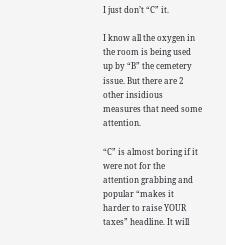I just don’t “C” it.

I know all the oxygen in the room is being used up by “B” the cemetery issue. But there are 2 other insidious measures that need some attention.

“C” is almost boring if it were not for the attention grabbing and popular “makes it harder to raise YOUR taxes” headline. It will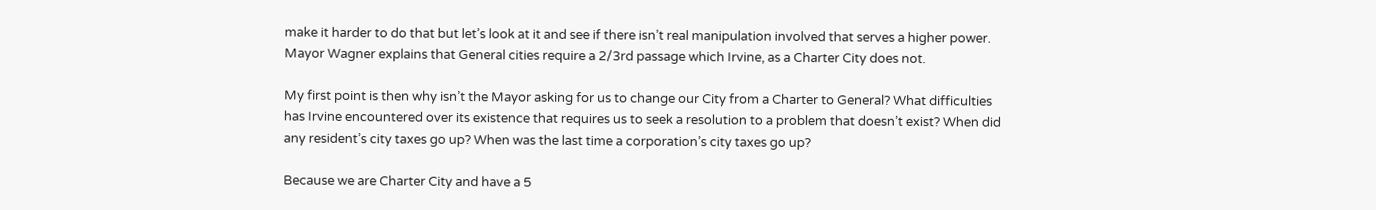make it harder to do that but let’s look at it and see if there isn’t real manipulation involved that serves a higher power. Mayor Wagner explains that General cities require a 2/3rd passage which Irvine, as a Charter City does not.

My first point is then why isn’t the Mayor asking for us to change our City from a Charter to General? What difficulties has Irvine encountered over its existence that requires us to seek a resolution to a problem that doesn’t exist? When did any resident’s city taxes go up? When was the last time a corporation’s city taxes go up?

Because we are Charter City and have a 5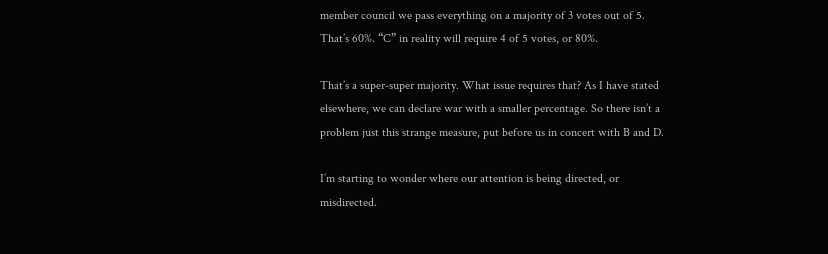member council we pass everything on a majority of 3 votes out of 5. That’s 60%. “C” in reality will require 4 of 5 votes, or 80%.

That’s a super-super majority. What issue requires that? As I have stated elsewhere, we can declare war with a smaller percentage. So there isn’t a problem just this strange measure, put before us in concert with B and D.

I’m starting to wonder where our attention is being directed, or misdirected.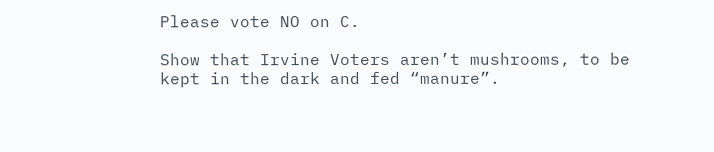Please vote NO on C.

Show that Irvine Voters aren’t mushrooms, to be kept in the dark and fed “manure”.